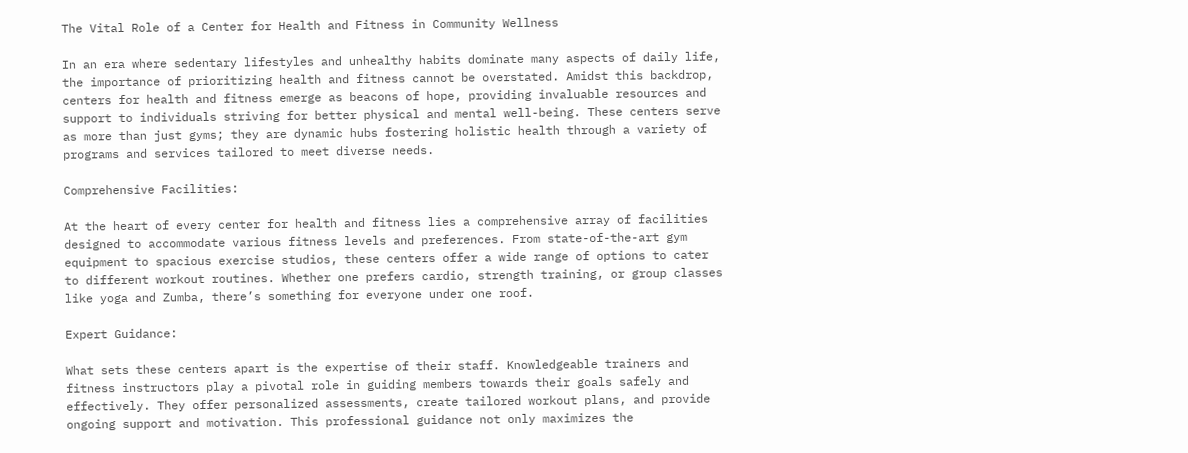The Vital Role of a Center for Health and Fitness in Community Wellness

In an era where sedentary lifestyles and unhealthy habits dominate many aspects of daily life, the importance of prioritizing health and fitness cannot be overstated. Amidst this backdrop, centers for health and fitness emerge as beacons of hope, providing invaluable resources and support to individuals striving for better physical and mental well-being. These centers serve as more than just gyms; they are dynamic hubs fostering holistic health through a variety of programs and services tailored to meet diverse needs.

Comprehensive Facilities:

At the heart of every center for health and fitness lies a comprehensive array of facilities designed to accommodate various fitness levels and preferences. From state-of-the-art gym equipment to spacious exercise studios, these centers offer a wide range of options to cater to different workout routines. Whether one prefers cardio, strength training, or group classes like yoga and Zumba, there’s something for everyone under one roof.

Expert Guidance:

What sets these centers apart is the expertise of their staff. Knowledgeable trainers and fitness instructors play a pivotal role in guiding members towards their goals safely and effectively. They offer personalized assessments, create tailored workout plans, and provide ongoing support and motivation. This professional guidance not only maximizes the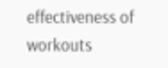effectiveness of workouts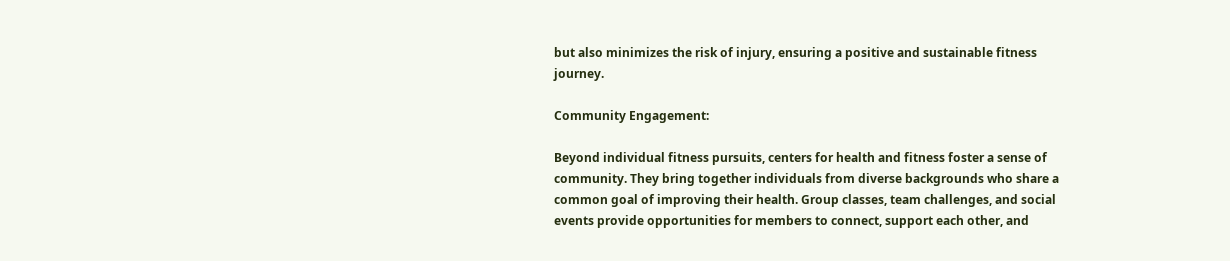but also minimizes the risk of injury, ensuring a positive and sustainable fitness journey.

Community Engagement:

Beyond individual fitness pursuits, centers for health and fitness foster a sense of community. They bring together individuals from diverse backgrounds who share a common goal of improving their health. Group classes, team challenges, and social events provide opportunities for members to connect, support each other, and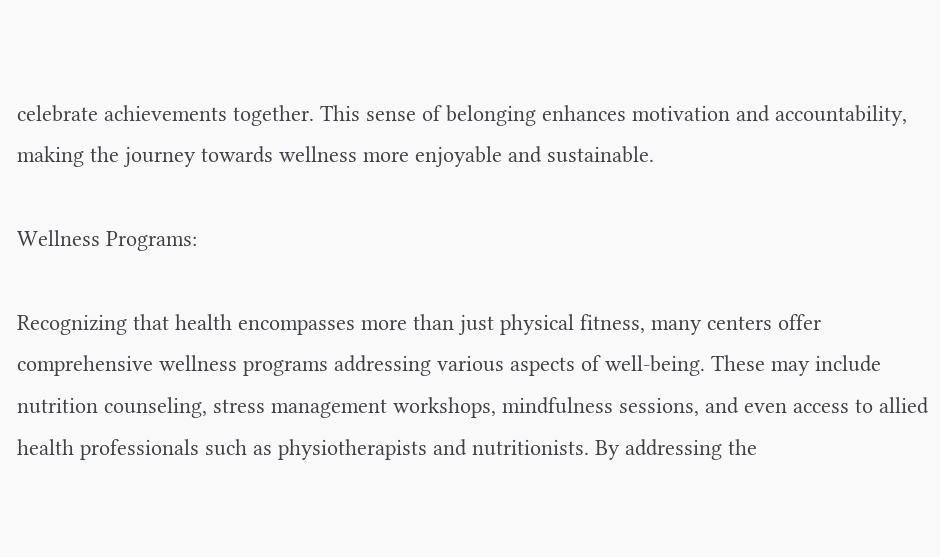celebrate achievements together. This sense of belonging enhances motivation and accountability, making the journey towards wellness more enjoyable and sustainable.

Wellness Programs:

Recognizing that health encompasses more than just physical fitness, many centers offer comprehensive wellness programs addressing various aspects of well-being. These may include nutrition counseling, stress management workshops, mindfulness sessions, and even access to allied health professionals such as physiotherapists and nutritionists. By addressing the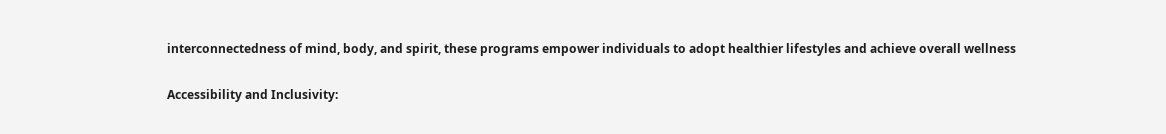interconnectedness of mind, body, and spirit, these programs empower individuals to adopt healthier lifestyles and achieve overall wellness

Accessibility and Inclusivity: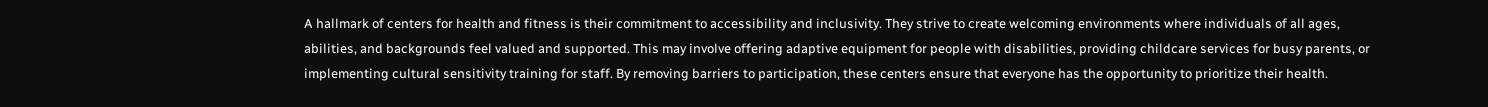A hallmark of centers for health and fitness is their commitment to accessibility and inclusivity. They strive to create welcoming environments where individuals of all ages, abilities, and backgrounds feel valued and supported. This may involve offering adaptive equipment for people with disabilities, providing childcare services for busy parents, or implementing cultural sensitivity training for staff. By removing barriers to participation, these centers ensure that everyone has the opportunity to prioritize their health.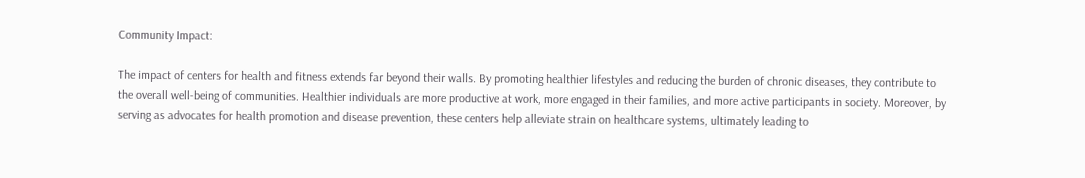Community Impact:

The impact of centers for health and fitness extends far beyond their walls. By promoting healthier lifestyles and reducing the burden of chronic diseases, they contribute to the overall well-being of communities. Healthier individuals are more productive at work, more engaged in their families, and more active participants in society. Moreover, by serving as advocates for health promotion and disease prevention, these centers help alleviate strain on healthcare systems, ultimately leading to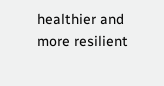healthier and more resilient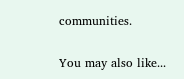communities.


You may also like...